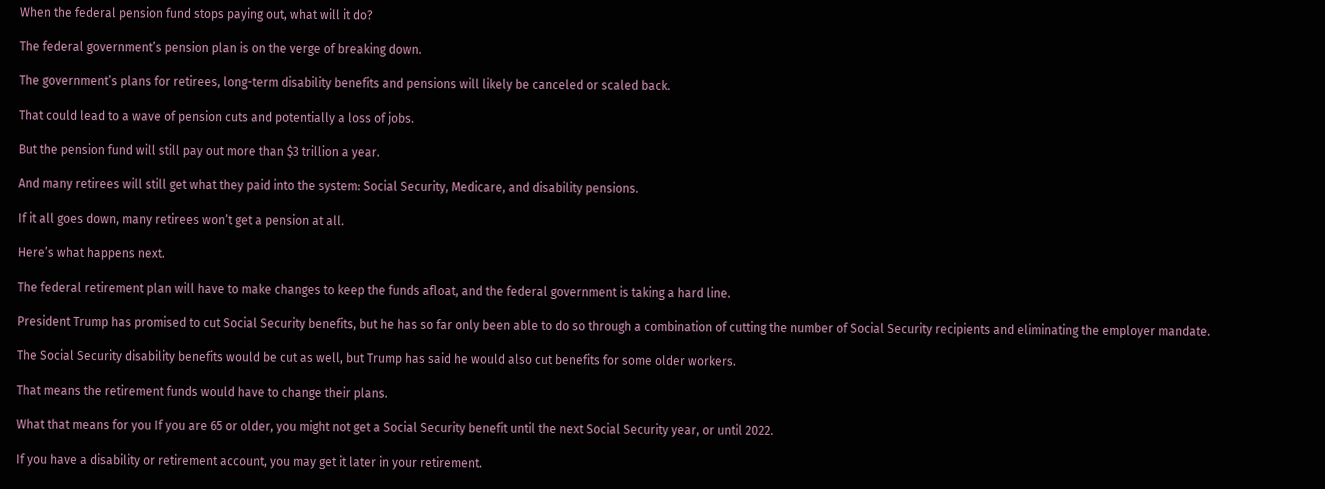When the federal pension fund stops paying out, what will it do?

The federal government’s pension plan is on the verge of breaking down.

The government’s plans for retirees, long-term disability benefits and pensions will likely be canceled or scaled back.

That could lead to a wave of pension cuts and potentially a loss of jobs.

But the pension fund will still pay out more than $3 trillion a year.

And many retirees will still get what they paid into the system: Social Security, Medicare, and disability pensions.

If it all goes down, many retirees won’t get a pension at all.

Here’s what happens next.

The federal retirement plan will have to make changes to keep the funds afloat, and the federal government is taking a hard line.

President Trump has promised to cut Social Security benefits, but he has so far only been able to do so through a combination of cutting the number of Social Security recipients and eliminating the employer mandate.

The Social Security disability benefits would be cut as well, but Trump has said he would also cut benefits for some older workers.

That means the retirement funds would have to change their plans.

What that means for you If you are 65 or older, you might not get a Social Security benefit until the next Social Security year, or until 2022.

If you have a disability or retirement account, you may get it later in your retirement.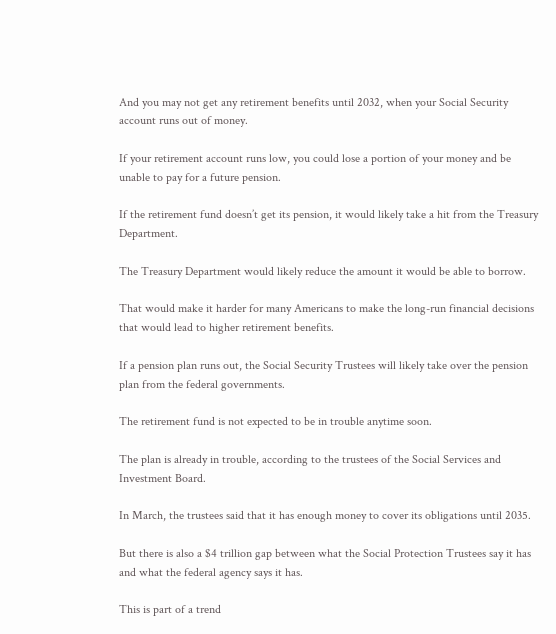And you may not get any retirement benefits until 2032, when your Social Security account runs out of money.

If your retirement account runs low, you could lose a portion of your money and be unable to pay for a future pension.

If the retirement fund doesn’t get its pension, it would likely take a hit from the Treasury Department.

The Treasury Department would likely reduce the amount it would be able to borrow.

That would make it harder for many Americans to make the long-run financial decisions that would lead to higher retirement benefits.

If a pension plan runs out, the Social Security Trustees will likely take over the pension plan from the federal governments.

The retirement fund is not expected to be in trouble anytime soon.

The plan is already in trouble, according to the trustees of the Social Services and Investment Board.

In March, the trustees said that it has enough money to cover its obligations until 2035.

But there is also a $4 trillion gap between what the Social Protection Trustees say it has and what the federal agency says it has.

This is part of a trend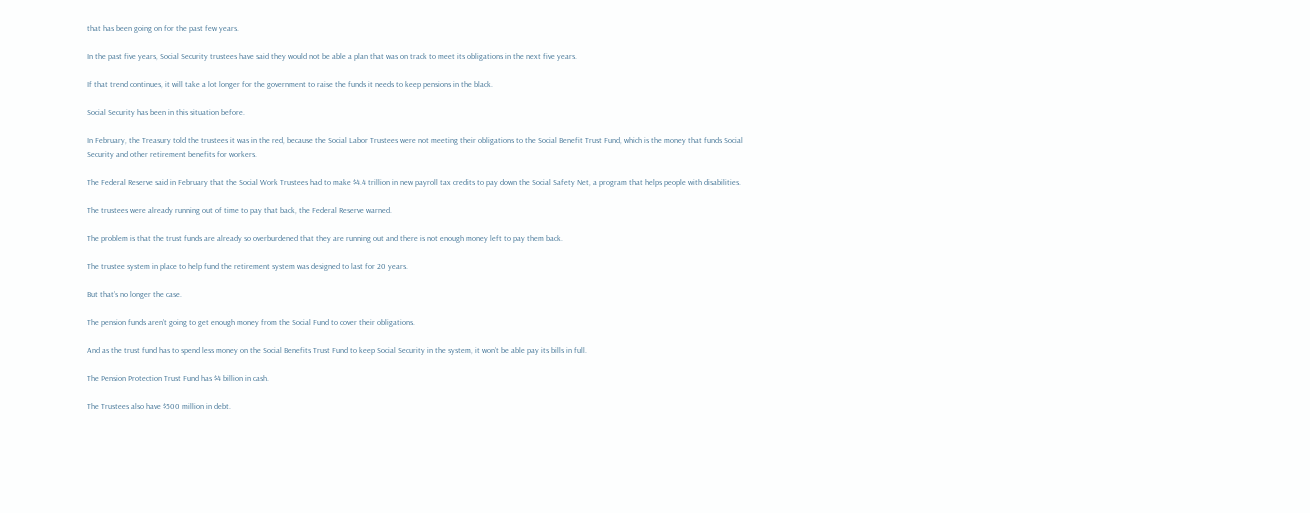that has been going on for the past few years.

In the past five years, Social Security trustees have said they would not be able a plan that was on track to meet its obligations in the next five years.

If that trend continues, it will take a lot longer for the government to raise the funds it needs to keep pensions in the black.

Social Security has been in this situation before.

In February, the Treasury told the trustees it was in the red, because the Social Labor Trustees were not meeting their obligations to the Social Benefit Trust Fund, which is the money that funds Social Security and other retirement benefits for workers.

The Federal Reserve said in February that the Social Work Trustees had to make $4.4 trillion in new payroll tax credits to pay down the Social Safety Net, a program that helps people with disabilities.

The trustees were already running out of time to pay that back, the Federal Reserve warned.

The problem is that the trust funds are already so overburdened that they are running out and there is not enough money left to pay them back.

The trustee system in place to help fund the retirement system was designed to last for 20 years.

But that’s no longer the case.

The pension funds aren’t going to get enough money from the Social Fund to cover their obligations.

And as the trust fund has to spend less money on the Social Benefits Trust Fund to keep Social Security in the system, it won’t be able pay its bills in full.

The Pension Protection Trust Fund has $4 billion in cash.

The Trustees also have $500 million in debt.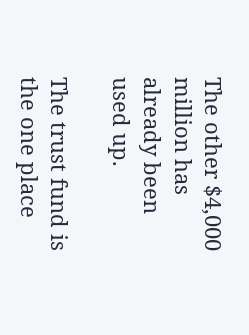The other $4,000 million has already been used up.

The trust fund is the one place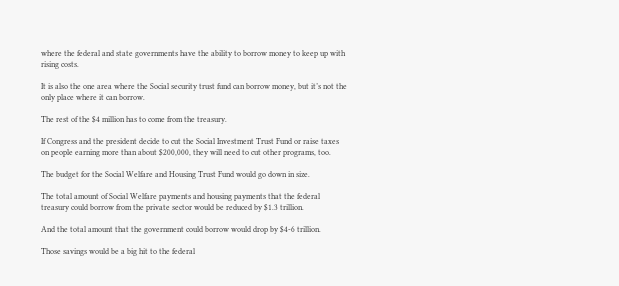where the federal and state governments have the ability to borrow money to keep up with rising costs.

It is also the one area where the Social security trust fund can borrow money, but it’s not the only place where it can borrow.

The rest of the $4 million has to come from the treasury.

If Congress and the president decide to cut the Social Investment Trust Fund or raise taxes on people earning more than about $200,000, they will need to cut other programs, too.

The budget for the Social Welfare and Housing Trust Fund would go down in size.

The total amount of Social Welfare payments and housing payments that the federal treasury could borrow from the private sector would be reduced by $1.3 trillion.

And the total amount that the government could borrow would drop by $4-6 trillion.

Those savings would be a big hit to the federal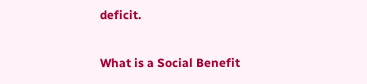deficit.

What is a Social Benefit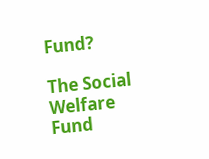Fund?

The Social Welfare Fund